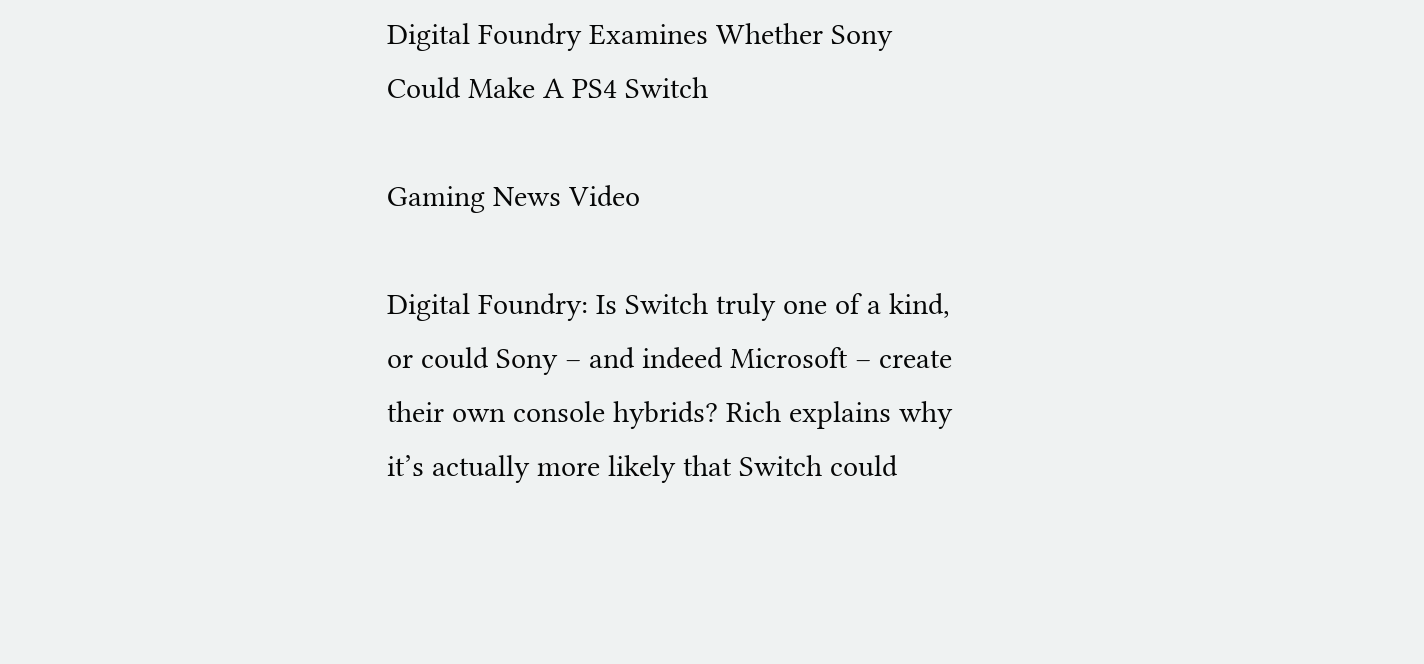Digital Foundry Examines Whether Sony Could Make A PS4 Switch

Gaming News Video

Digital Foundry: Is Switch truly one of a kind, or could Sony – and indeed Microsoft – create their own console hybrids? Rich explains why it’s actually more likely that Switch could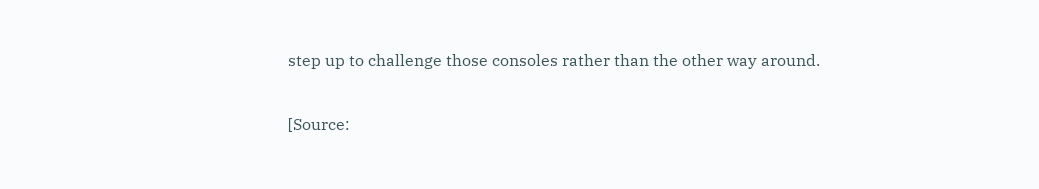step up to challenge those consoles rather than the other way around.

[Source: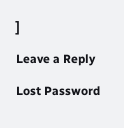]

Leave a Reply

Lost Password